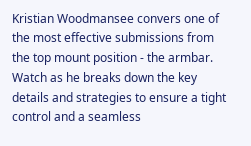Kristian Woodmansee convers one of the most effective submissions from the top mount position - the armbar. Watch as he breaks down the key details and strategies to ensure a tight control and a seamless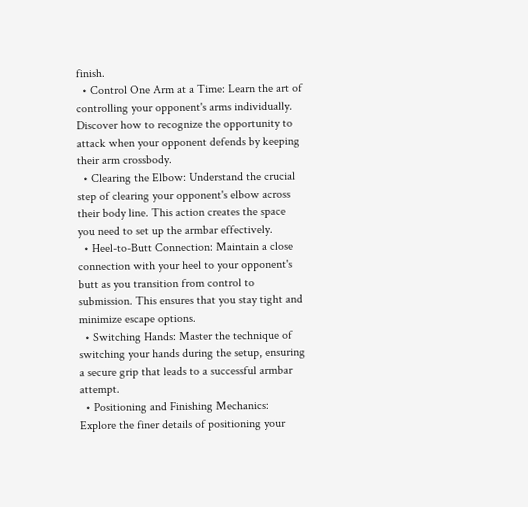finish.
  • Control One Arm at a Time: Learn the art of controlling your opponent's arms individually. Discover how to recognize the opportunity to attack when your opponent defends by keeping their arm crossbody.
  • Clearing the Elbow: Understand the crucial step of clearing your opponent's elbow across their body line. This action creates the space you need to set up the armbar effectively.
  • Heel-to-Butt Connection: Maintain a close connection with your heel to your opponent's butt as you transition from control to submission. This ensures that you stay tight and minimize escape options.
  • Switching Hands: Master the technique of switching your hands during the setup, ensuring a secure grip that leads to a successful armbar attempt.
  • Positioning and Finishing Mechanics: Explore the finer details of positioning your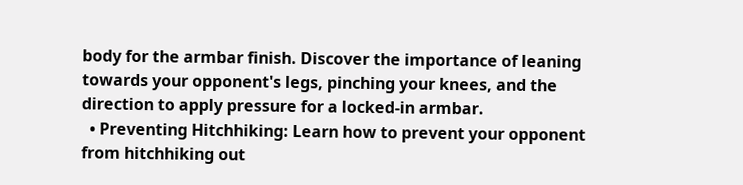body for the armbar finish. Discover the importance of leaning towards your opponent's legs, pinching your knees, and the direction to apply pressure for a locked-in armbar.
  • Preventing Hitchhiking: Learn how to prevent your opponent from hitchhiking out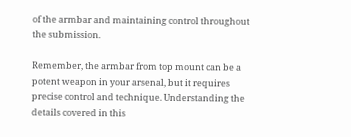of the armbar and maintaining control throughout the submission.

Remember, the armbar from top mount can be a potent weapon in your arsenal, but it requires precise control and technique. Understanding the details covered in this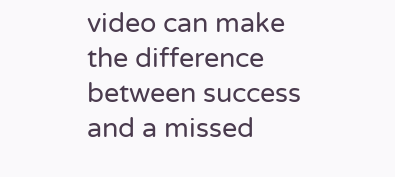video can make the difference between success and a missed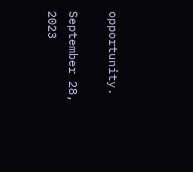opportunity.

September 28, 2023